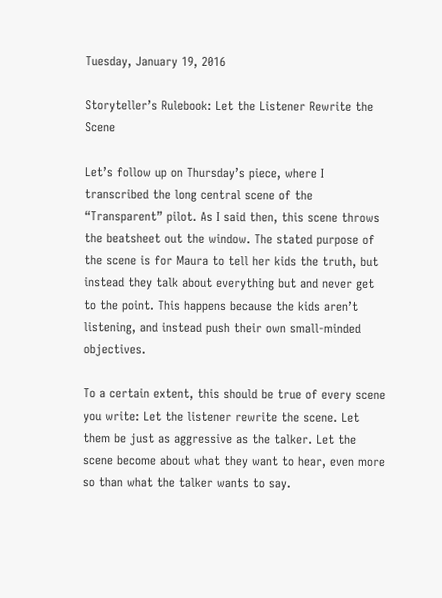Tuesday, January 19, 2016

Storyteller’s Rulebook: Let the Listener Rewrite the Scene

Let’s follow up on Thursday’s piece, where I transcribed the long central scene of the “Transparent” pilot. As I said then, this scene throws the beatsheet out the window. The stated purpose of the scene is for Maura to tell her kids the truth, but instead they talk about everything but and never get to the point. This happens because the kids aren’t listening, and instead push their own small-minded objectives.

To a certain extent, this should be true of every scene you write: Let the listener rewrite the scene. Let them be just as aggressive as the talker. Let the scene become about what they want to hear, even more so than what the talker wants to say.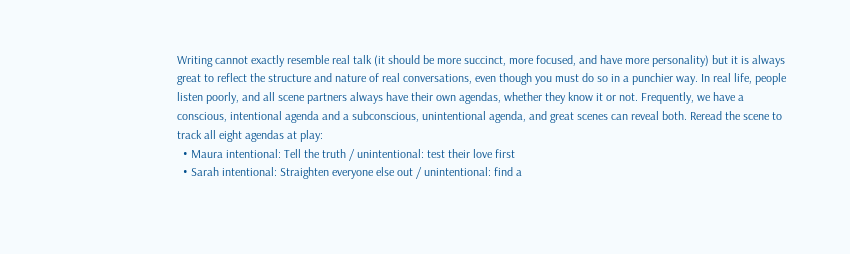Writing cannot exactly resemble real talk (it should be more succinct, more focused, and have more personality) but it is always great to reflect the structure and nature of real conversations, even though you must do so in a punchier way. In real life, people listen poorly, and all scene partners always have their own agendas, whether they know it or not. Frequently, we have a conscious, intentional agenda and a subconscious, unintentional agenda, and great scenes can reveal both. Reread the scene to track all eight agendas at play:
  • Maura intentional: Tell the truth / unintentional: test their love first
  • Sarah intentional: Straighten everyone else out / unintentional: find a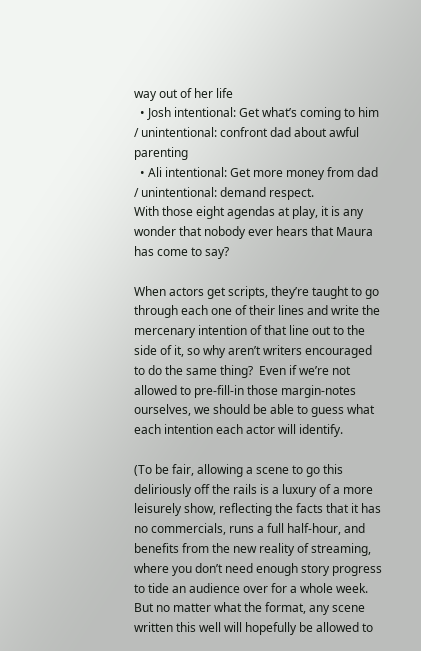way out of her life
  • Josh intentional: Get what’s coming to him / unintentional: confront dad about awful parenting
  • Ali intentional: Get more money from dad / unintentional: demand respect.
With those eight agendas at play, it is any wonder that nobody ever hears that Maura has come to say?

When actors get scripts, they’re taught to go through each one of their lines and write the mercenary intention of that line out to the side of it, so why aren’t writers encouraged to do the same thing?  Even if we’re not allowed to pre-fill-in those margin-notes ourselves, we should be able to guess what each intention each actor will identify.

(To be fair, allowing a scene to go this deliriously off the rails is a luxury of a more leisurely show, reflecting the facts that it has no commercials, runs a full half-hour, and benefits from the new reality of streaming, where you don’t need enough story progress to tide an audience over for a whole week. But no matter what the format, any scene written this well will hopefully be allowed to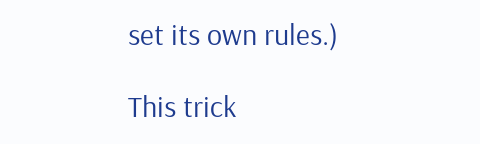set its own rules.)

This trick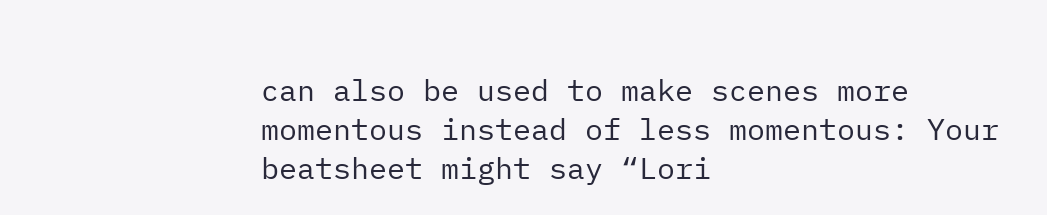can also be used to make scenes more momentous instead of less momentous: Your beatsheet might say “Lori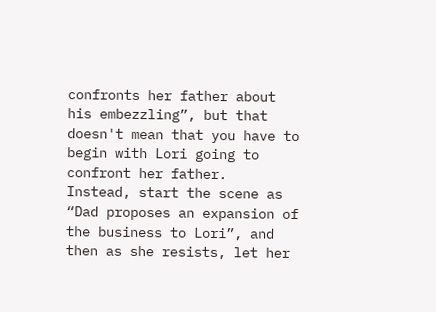confronts her father about his embezzling”, but that doesn't mean that you have to begin with Lori going to confront her father.  Instead, start the scene as “Dad proposes an expansion of the business to Lori”, and then as she resists, let her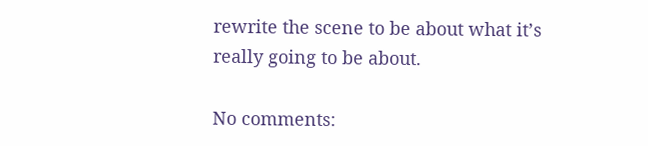rewrite the scene to be about what it’s really going to be about.

No comments: